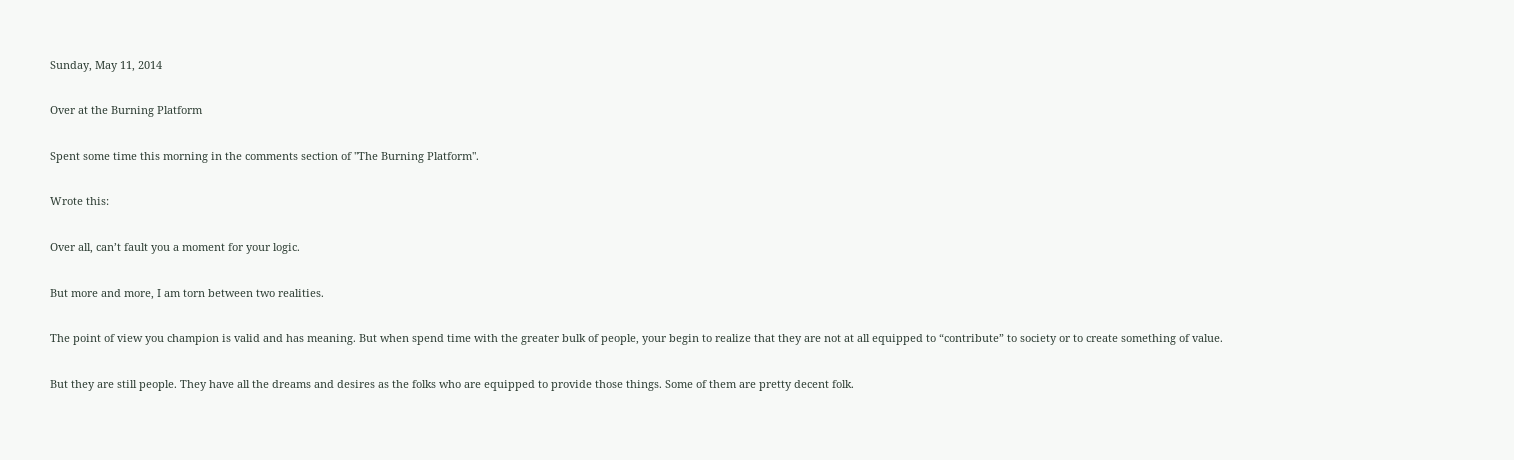Sunday, May 11, 2014

Over at the Burning Platform

Spent some time this morning in the comments section of "The Burning Platform".

Wrote this:

Over all, can’t fault you a moment for your logic.

But more and more, I am torn between two realities.

The point of view you champion is valid and has meaning. But when spend time with the greater bulk of people, your begin to realize that they are not at all equipped to “contribute” to society or to create something of value.

But they are still people. They have all the dreams and desires as the folks who are equipped to provide those things. Some of them are pretty decent folk.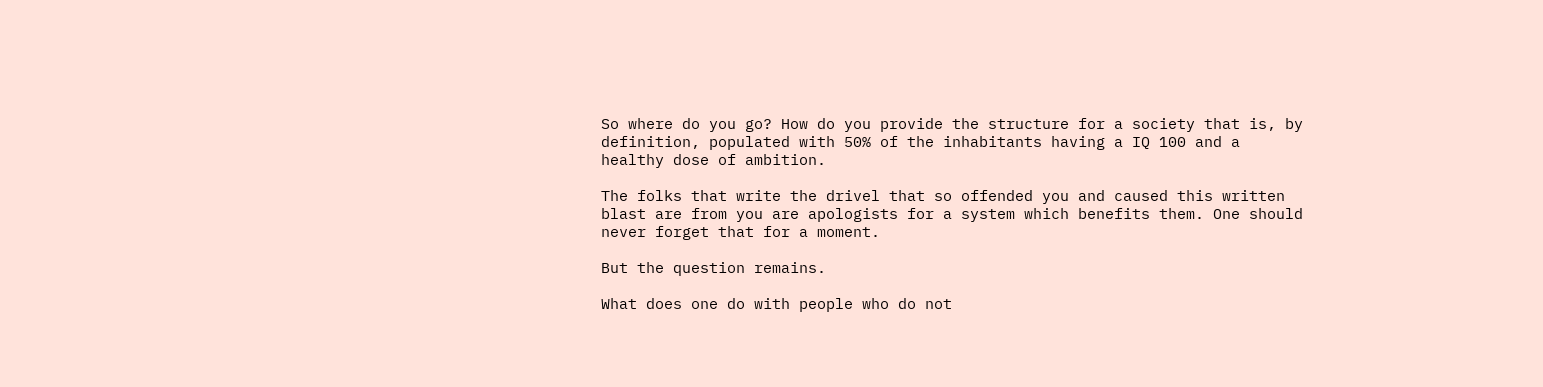So where do you go? How do you provide the structure for a society that is, by definition, populated with 50% of the inhabitants having a IQ 100 and a healthy dose of ambition.

The folks that write the drivel that so offended you and caused this written blast are from you are apologists for a system which benefits them. One should never forget that for a moment.

But the question remains.

What does one do with people who do not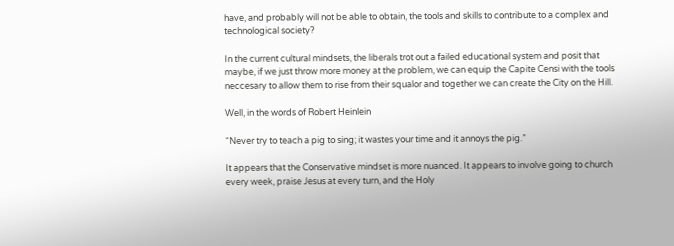have, and probably will not be able to obtain, the tools and skills to contribute to a complex and technological society?

In the current cultural mindsets, the liberals trot out a failed educational system and posit that maybe, if we just throw more money at the problem, we can equip the Capite Censi with the tools neccesary to allow them to rise from their squalor and together we can create the City on the Hill.

Well, in the words of Robert Heinlein

“Never try to teach a pig to sing; it wastes your time and it annoys the pig.”

It appears that the Conservative mindset is more nuanced. It appears to involve going to church every week, praise Jesus at every turn, and the Holy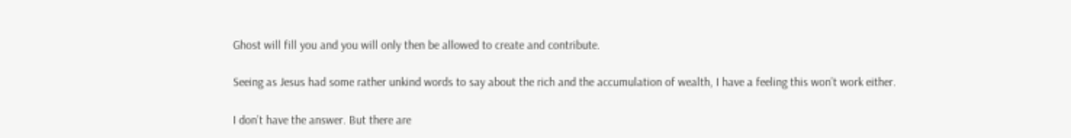Ghost will fill you and you will only then be allowed to create and contribute.

Seeing as Jesus had some rather unkind words to say about the rich and the accumulation of wealth, I have a feeling this won’t work either.

I don’t have the answer. But there are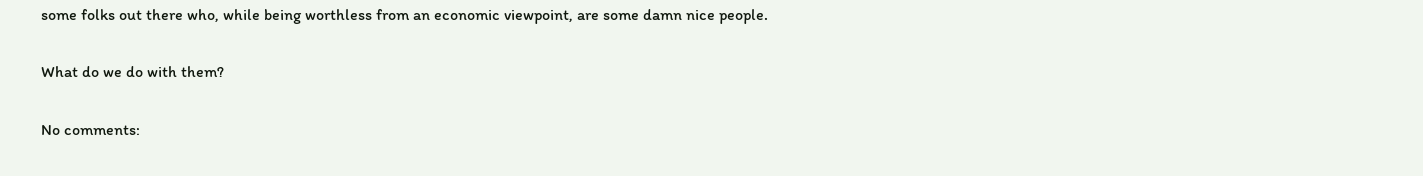some folks out there who, while being worthless from an economic viewpoint, are some damn nice people.

What do we do with them?

No comments: